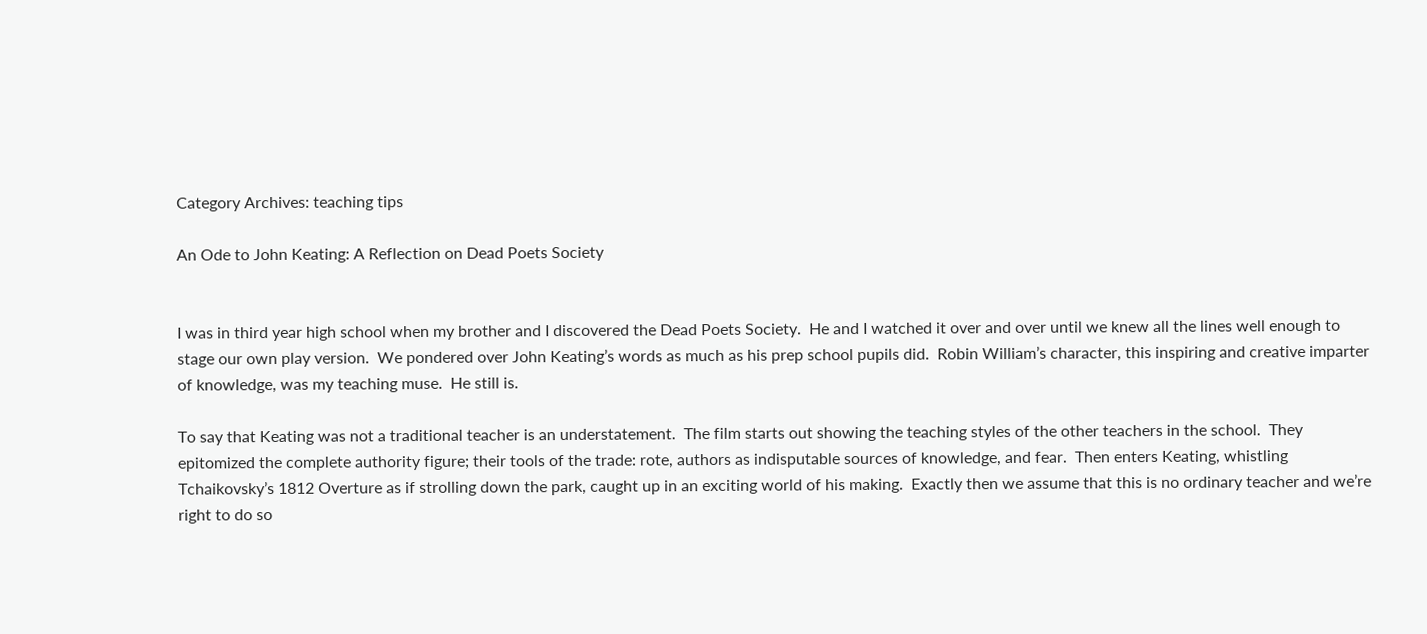Category Archives: teaching tips

An Ode to John Keating: A Reflection on Dead Poets Society


I was in third year high school when my brother and I discovered the Dead Poets Society.  He and I watched it over and over until we knew all the lines well enough to stage our own play version.  We pondered over John Keating’s words as much as his prep school pupils did.  Robin William’s character, this inspiring and creative imparter of knowledge, was my teaching muse.  He still is.

To say that Keating was not a traditional teacher is an understatement.  The film starts out showing the teaching styles of the other teachers in the school.  They epitomized the complete authority figure; their tools of the trade: rote, authors as indisputable sources of knowledge, and fear.  Then enters Keating, whistling Tchaikovsky’s 1812 Overture as if strolling down the park, caught up in an exciting world of his making.  Exactly then we assume that this is no ordinary teacher and we’re right to do so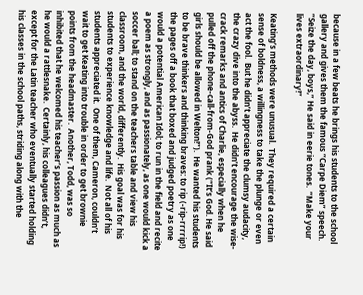because in a few beats he brings his students to the school gallery and gives them the famous “Carpe Diem” speech.  “Seize the day, boys,” He said in eerie tones.  “Make your lives extraordinary!”

Keating’s methods were unusual.  They required a certain sense of boldness, a willingness to take the plunge or even act the fool.  But he didn’t appreciate the clumsy audacity, the crazy dive into the abyss.  He didn’t encourage the wise-crack remarks and antics of Charlie, especially when he pulled off the phone-call-from-God prank (“It’s God. He said girls should be allowed in Welton!”).  He wanted his students to be brave thinkers and thinking braves: to rip (-rip-rrrrip!) the pages off a book that boxed and judged poetry as one would a potential American Idol; to run in the field and recite a poem as strongly, and as passionately, as one would kick a soccer ball; to stand on the teachers table and view his classroom, and the world, differently.  His goal was for his students to experience knowledge and life.  Not all of his students appreciated it.  One of them, Cameron, couldn’t wait to get Keating into trouble in order to get brownie points from the headmaster.  Another, Todd, was so inhibited that he welcomed his teacher’s passion as much as he would a rattlesnake.  Certainly, his colleagues didn’t, except for the Latin teacher who eventually started holding his classes in the school paths, striding along with the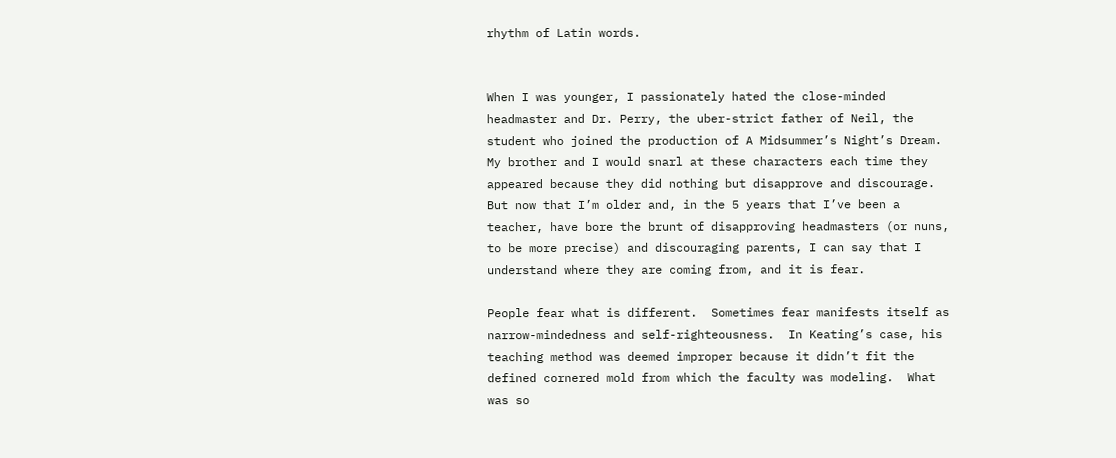rhythm of Latin words.


When I was younger, I passionately hated the close-minded headmaster and Dr. Perry, the uber-strict father of Neil, the student who joined the production of A Midsummer’s Night’s Dream.  My brother and I would snarl at these characters each time they appeared because they did nothing but disapprove and discourage.  But now that I’m older and, in the 5 years that I’ve been a teacher, have bore the brunt of disapproving headmasters (or nuns, to be more precise) and discouraging parents, I can say that I understand where they are coming from, and it is fear.

People fear what is different.  Sometimes fear manifests itself as narrow-mindedness and self-righteousness.  In Keating’s case, his teaching method was deemed improper because it didn’t fit the defined cornered mold from which the faculty was modeling.  What was so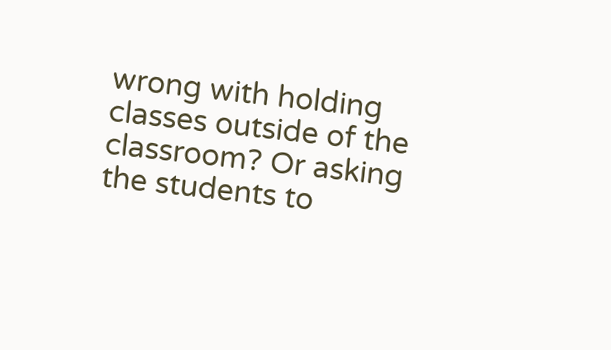wrong with holding classes outside of the classroom? Or asking the students to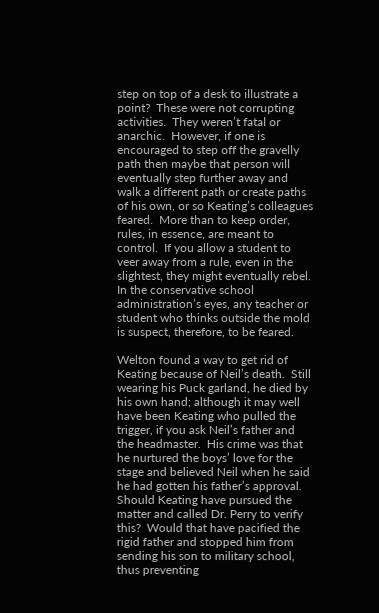step on top of a desk to illustrate a point?  These were not corrupting activities.  They weren’t fatal or anarchic.  However, if one is encouraged to step off the gravelly path then maybe that person will eventually step further away and walk a different path or create paths of his own, or so Keating’s colleagues feared.  More than to keep order, rules, in essence, are meant to control.  If you allow a student to veer away from a rule, even in the slightest, they might eventually rebel.  In the conservative school administration’s eyes, any teacher or student who thinks outside the mold is suspect, therefore, to be feared.

Welton found a way to get rid of Keating because of Neil’s death.  Still wearing his Puck garland, he died by his own hand; although it may well have been Keating who pulled the trigger, if you ask Neil’s father and the headmaster.  His crime was that he nurtured the boys’ love for the stage and believed Neil when he said he had gotten his father’s approval.  Should Keating have pursued the matter and called Dr. Perry to verify this?  Would that have pacified the rigid father and stopped him from sending his son to military school, thus preventing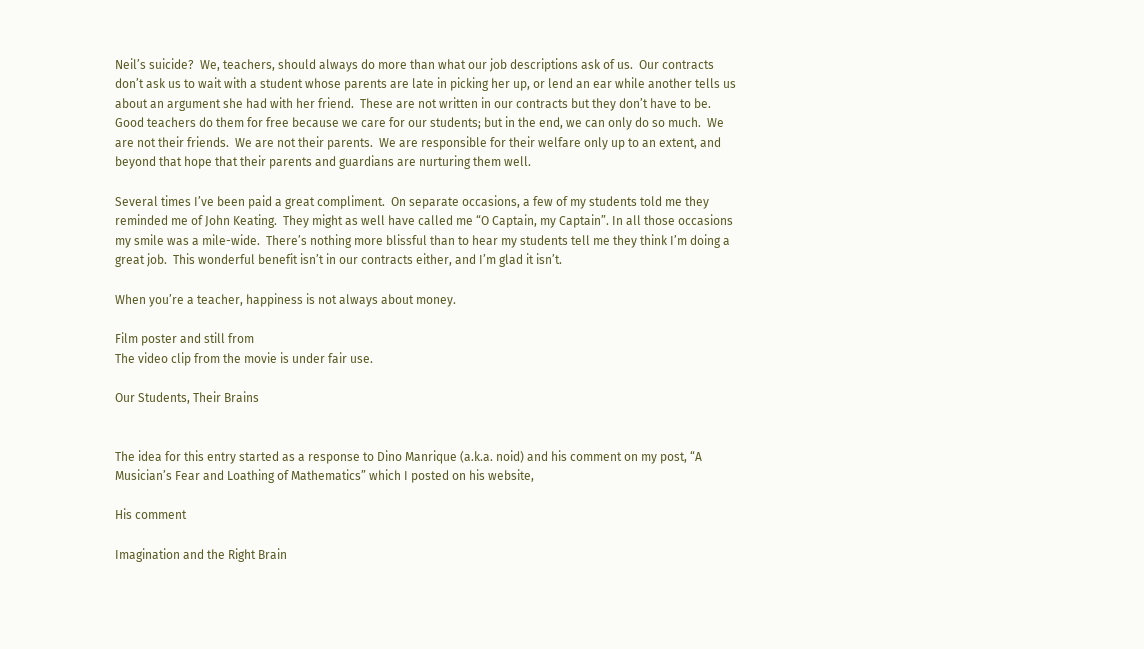Neil’s suicide?  We, teachers, should always do more than what our job descriptions ask of us.  Our contracts don’t ask us to wait with a student whose parents are late in picking her up, or lend an ear while another tells us about an argument she had with her friend.  These are not written in our contracts but they don’t have to be.  Good teachers do them for free because we care for our students; but in the end, we can only do so much.  We are not their friends.  We are not their parents.  We are responsible for their welfare only up to an extent, and beyond that hope that their parents and guardians are nurturing them well.

Several times I’ve been paid a great compliment.  On separate occasions, a few of my students told me they reminded me of John Keating.  They might as well have called me “O Captain, my Captain”. In all those occasions my smile was a mile-wide.  There’s nothing more blissful than to hear my students tell me they think I’m doing a great job.  This wonderful benefit isn’t in our contracts either, and I’m glad it isn’t.

When you’re a teacher, happiness is not always about money.

Film poster and still from
The video clip from the movie is under fair use.

Our Students, Their Brains


The idea for this entry started as a response to Dino Manrique (a.k.a. noid) and his comment on my post, “A Musician’s Fear and Loathing of Mathematics” which I posted on his website,

His comment

Imagination and the Right Brain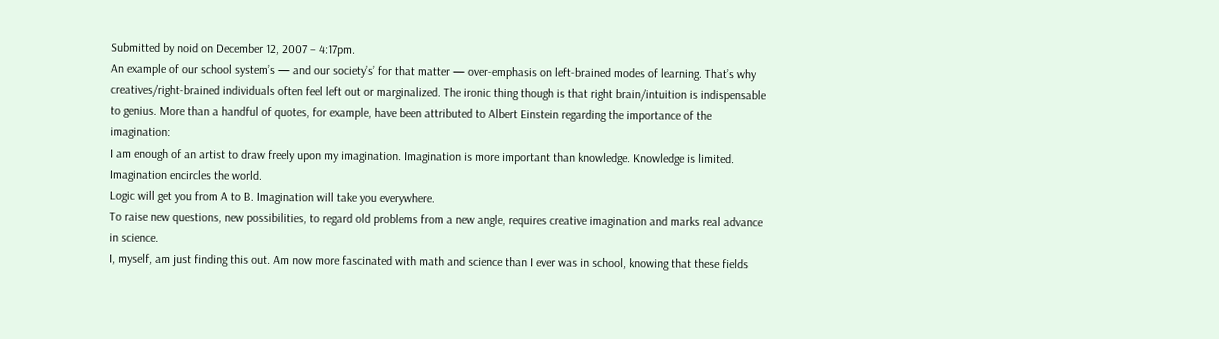Submitted by noid on December 12, 2007 – 4:17pm.
An example of our school system’s — and our society’s’ for that matter — over-emphasis on left-brained modes of learning. That’s why creatives/right-brained individuals often feel left out or marginalized. The ironic thing though is that right brain/intuition is indispensable to genius. More than a handful of quotes, for example, have been attributed to Albert Einstein regarding the importance of the imagination:
I am enough of an artist to draw freely upon my imagination. Imagination is more important than knowledge. Knowledge is limited. Imagination encircles the world.
Logic will get you from A to B. Imagination will take you everywhere.
To raise new questions, new possibilities, to regard old problems from a new angle, requires creative imagination and marks real advance in science.
I, myself, am just finding this out. Am now more fascinated with math and science than I ever was in school, knowing that these fields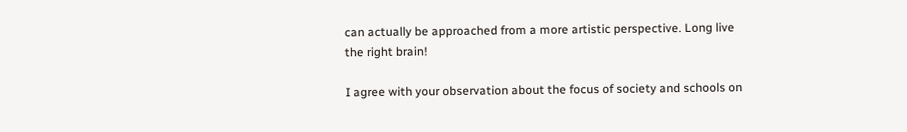can actually be approached from a more artistic perspective. Long live the right brain!

I agree with your observation about the focus of society and schools on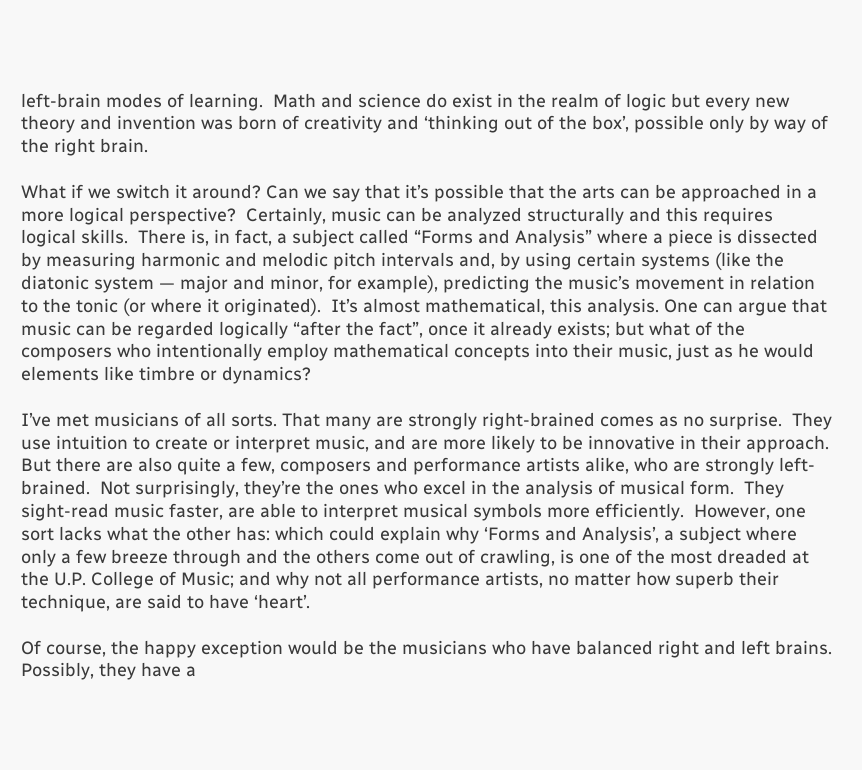left-brain modes of learning.  Math and science do exist in the realm of logic but every new theory and invention was born of creativity and ‘thinking out of the box’, possible only by way of the right brain.

What if we switch it around? Can we say that it’s possible that the arts can be approached in a more logical perspective?  Certainly, music can be analyzed structurally and this requires logical skills.  There is, in fact, a subject called “Forms and Analysis” where a piece is dissected by measuring harmonic and melodic pitch intervals and, by using certain systems (like the diatonic system — major and minor, for example), predicting the music’s movement in relation to the tonic (or where it originated).  It’s almost mathematical, this analysis. One can argue that music can be regarded logically “after the fact”, once it already exists; but what of the composers who intentionally employ mathematical concepts into their music, just as he would elements like timbre or dynamics?

I’ve met musicians of all sorts. That many are strongly right-brained comes as no surprise.  They use intuition to create or interpret music, and are more likely to be innovative in their approach.  But there are also quite a few, composers and performance artists alike, who are strongly left-brained.  Not surprisingly, they’re the ones who excel in the analysis of musical form.  They sight-read music faster, are able to interpret musical symbols more efficiently.  However, one sort lacks what the other has: which could explain why ‘Forms and Analysis’, a subject where only a few breeze through and the others come out of crawling, is one of the most dreaded at the U.P. College of Music; and why not all performance artists, no matter how superb their technique, are said to have ‘heart’.

Of course, the happy exception would be the musicians who have balanced right and left brains.  Possibly, they have a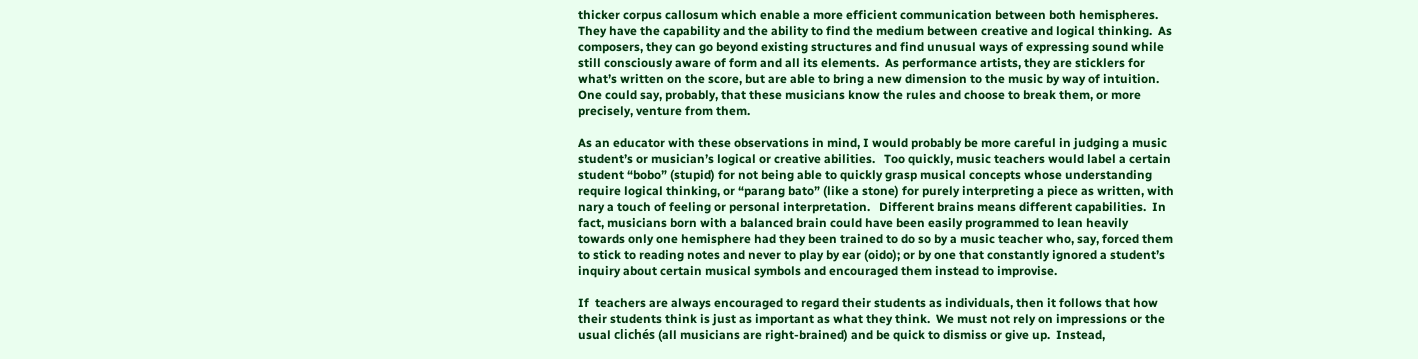thicker corpus callosum which enable a more efficient communication between both hemispheres.  They have the capability and the ability to find the medium between creative and logical thinking.  As composers, they can go beyond existing structures and find unusual ways of expressing sound while still consciously aware of form and all its elements.  As performance artists, they are sticklers for what’s written on the score, but are able to bring a new dimension to the music by way of intuition.  One could say, probably, that these musicians know the rules and choose to break them, or more precisely, venture from them.

As an educator with these observations in mind, I would probably be more careful in judging a music student’s or musician’s logical or creative abilities.   Too quickly, music teachers would label a certain student “bobo” (stupid) for not being able to quickly grasp musical concepts whose understanding require logical thinking, or “parang bato” (like a stone) for purely interpreting a piece as written, with nary a touch of feeling or personal interpretation.   Different brains means different capabilities.  In fact, musicians born with a balanced brain could have been easily programmed to lean heavily towards only one hemisphere had they been trained to do so by a music teacher who, say, forced them to stick to reading notes and never to play by ear (oido); or by one that constantly ignored a student’s inquiry about certain musical symbols and encouraged them instead to improvise.

If  teachers are always encouraged to regard their students as individuals, then it follows that how their students think is just as important as what they think.  We must not rely on impressions or the usual clichés (all musicians are right-brained) and be quick to dismiss or give up.  Instead,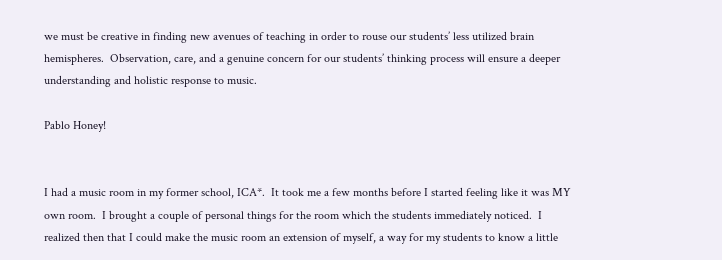we must be creative in finding new avenues of teaching in order to rouse our students’ less utilized brain hemispheres.  Observation, care, and a genuine concern for our students’ thinking process will ensure a deeper understanding and holistic response to music.

Pablo Honey!


I had a music room in my former school, ICA*.  It took me a few months before I started feeling like it was MY own room.  I brought a couple of personal things for the room which the students immediately noticed.  I realized then that I could make the music room an extension of myself, a way for my students to know a little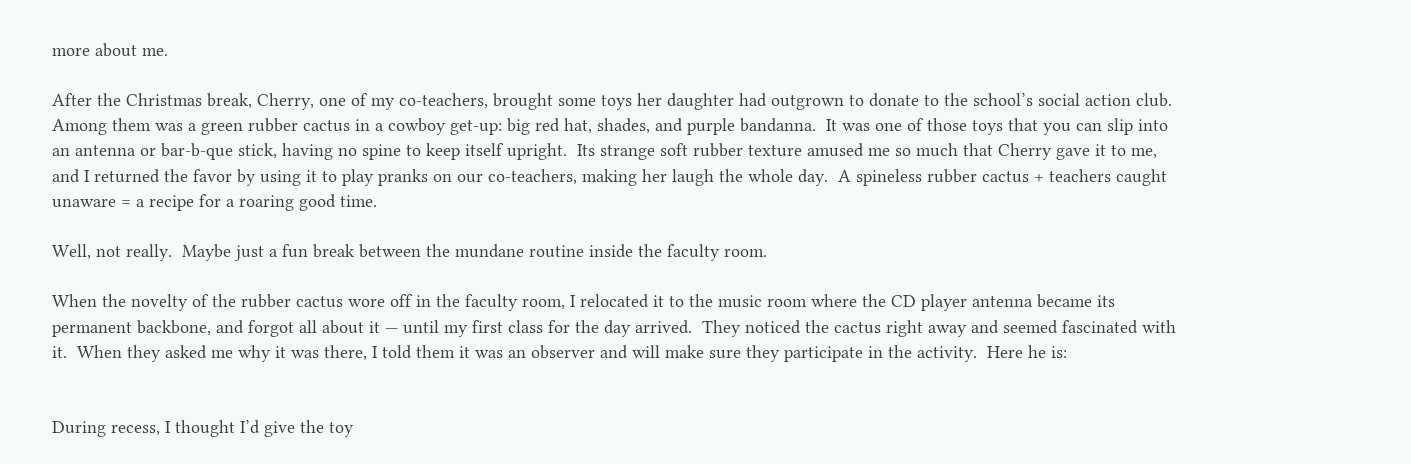more about me.

After the Christmas break, Cherry, one of my co-teachers, brought some toys her daughter had outgrown to donate to the school’s social action club.  Among them was a green rubber cactus in a cowboy get-up: big red hat, shades, and purple bandanna.  It was one of those toys that you can slip into an antenna or bar-b-que stick, having no spine to keep itself upright.  Its strange soft rubber texture amused me so much that Cherry gave it to me, and I returned the favor by using it to play pranks on our co-teachers, making her laugh the whole day.  A spineless rubber cactus + teachers caught unaware = a recipe for a roaring good time.

Well, not really.  Maybe just a fun break between the mundane routine inside the faculty room.

When the novelty of the rubber cactus wore off in the faculty room, I relocated it to the music room where the CD player antenna became its permanent backbone, and forgot all about it — until my first class for the day arrived.  They noticed the cactus right away and seemed fascinated with it.  When they asked me why it was there, I told them it was an observer and will make sure they participate in the activity.  Here he is:


During recess, I thought I’d give the toy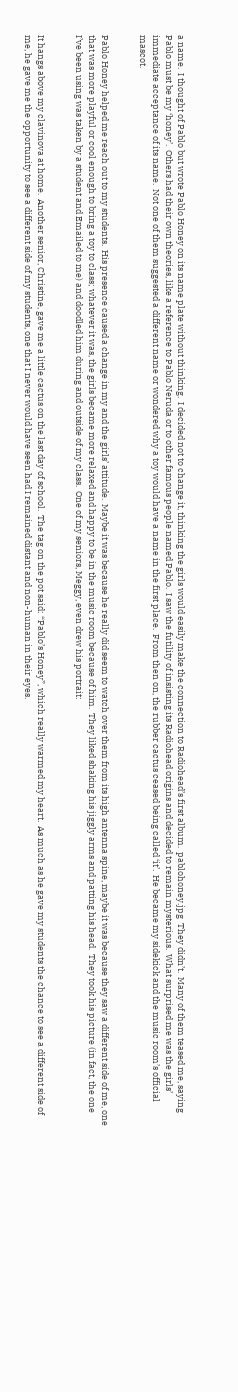a name.  I thought of Pablo but wrote Pablo Honey on its name plate without thinking.  I decided not to change it, thinking the girls would easily make the connection to Radiohead’s first album.  pablohoney.jpg  They didn’t.  Many of them teased me, saying Pablo must be my ‘honey’.  Others had their own theories, like a reference to Pablo Neruda or to other famous people named Pablo.  I saw the futility of insisting its Radiohead origins and decided to remain mysterious.  What surprised me was the girls’ immediate acceptance of its name.  Not one of them suggested a different name or wondered why a toy would have a name in the first place.  From then on, the rubber cactus ceased being called ‘it’.  He became my sidekick and the music room’s official mascot.


Pablo Honey helped me reach out to my students.  His presence caused a change in my and the girls’ attitude.  Maybe it was because he really did seem to watch over them from its high antenna spine, maybe it was because they saw a different side of me, one that was more playful or cool enough to bring a toy to class; whatever it was, the girls became more relaxed and happy to be in the music room because of him.  They liked shaking his jiggly arms and patting his head.  They took his picture (in fact, the one I’ve been using was taken by a student and Emailed to me) and doodled him during and outside of my class.  One of my seniors, Meggy, even drew his portrait:


It hangs above my clavinova at home.  Another senior, Christine, gave me a little cactus on the last day of school.  The tag on the pot said: “Pablo’s Honey”, which really warmed my heart.  As much as he gave my students the chance to see a different side of me, he gave me the opportunity to see a different side of my students, one that I never would have seen had I remained distant and non-human in their eyes.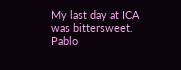My last day at ICA was bittersweet.  Pablo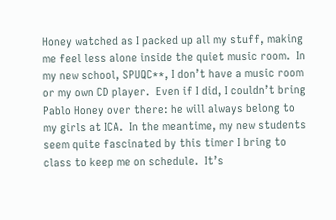Honey watched as I packed up all my stuff, making me feel less alone inside the quiet music room.  In my new school, SPUQC**, I don’t have a music room or my own CD player.  Even if I did, I couldn’t bring Pablo Honey over there: he will always belong to my girls at ICA.  In the meantime, my new students seem quite fascinated by this timer I bring to class to keep me on schedule.  It’s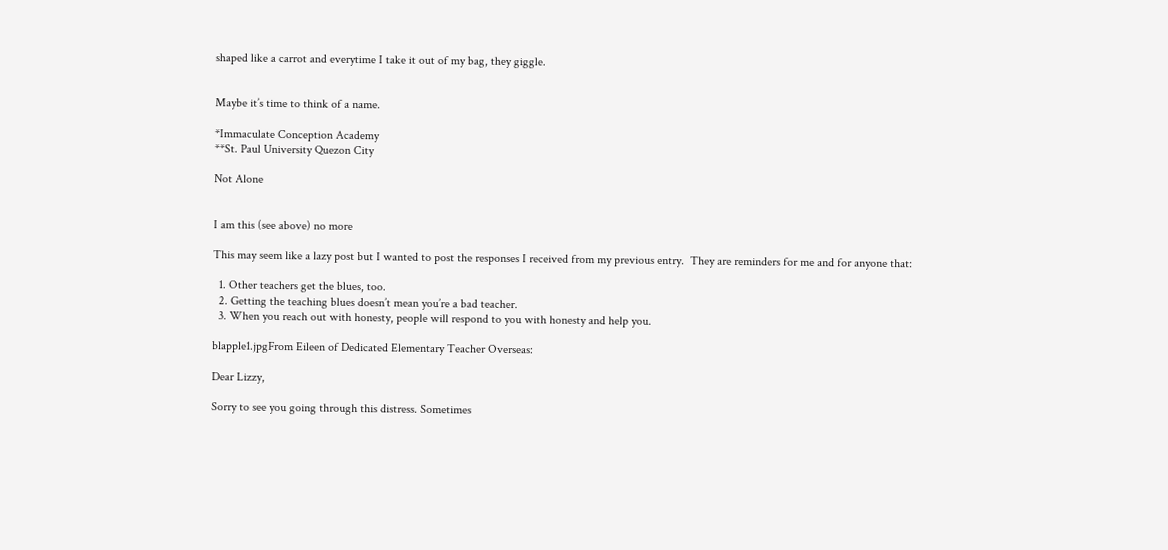shaped like a carrot and everytime I take it out of my bag, they giggle.


Maybe it’s time to think of a name.

*Immaculate Conception Academy
**St. Paul University Quezon City

Not Alone


I am this (see above) no more

This may seem like a lazy post but I wanted to post the responses I received from my previous entry.  They are reminders for me and for anyone that:

  1. Other teachers get the blues, too.
  2. Getting the teaching blues doesn’t mean you’re a bad teacher.
  3. When you reach out with honesty, people will respond to you with honesty and help you.

blapple1.jpgFrom Eileen of Dedicated Elementary Teacher Overseas:

Dear Lizzy,

Sorry to see you going through this distress. Sometimes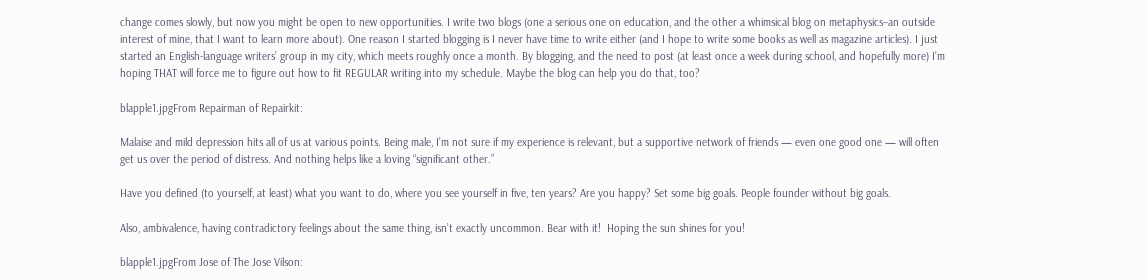change comes slowly, but now you might be open to new opportunities. I write two blogs (one a serious one on education, and the other a whimsical blog on metaphysics–an outside interest of mine, that I want to learn more about). One reason I started blogging is I never have time to write either (and I hope to write some books as well as magazine articles). I just started an English-language writers’ group in my city, which meets roughly once a month. By blogging, and the need to post (at least once a week during school, and hopefully more) I’m hoping THAT will force me to figure out how to fit REGULAR writing into my schedule. Maybe the blog can help you do that, too?

blapple1.jpgFrom Repairman of Repairkit:

Malaise and mild depression hits all of us at various points. Being male, I’m not sure if my experience is relevant, but a supportive network of friends — even one good one — will often get us over the period of distress. And nothing helps like a loving “significant other.”

Have you defined (to yourself, at least) what you want to do, where you see yourself in five, ten years? Are you happy? Set some big goals. People founder without big goals.

Also, ambivalence, having contradictory feelings about the same thing, isn’t exactly uncommon. Bear with it!  Hoping the sun shines for you!

blapple1.jpgFrom Jose of The Jose Vilson: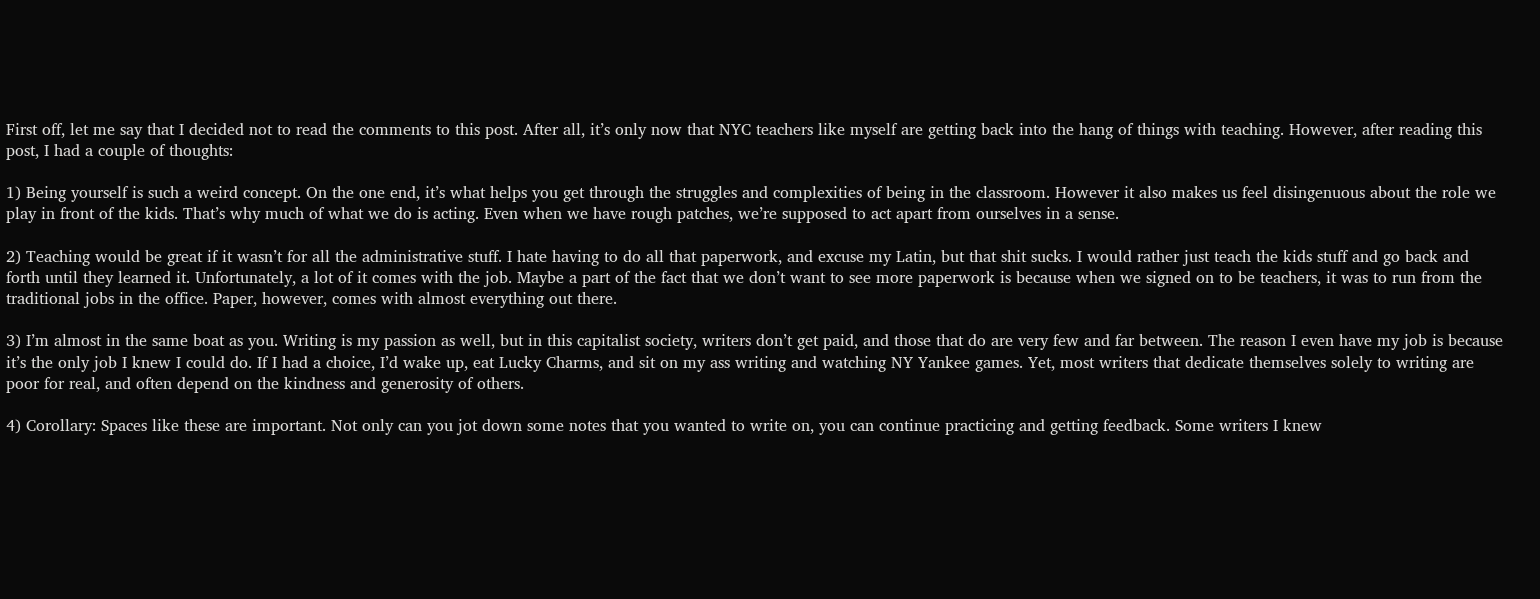First off, let me say that I decided not to read the comments to this post. After all, it’s only now that NYC teachers like myself are getting back into the hang of things with teaching. However, after reading this post, I had a couple of thoughts:

1) Being yourself is such a weird concept. On the one end, it’s what helps you get through the struggles and complexities of being in the classroom. However it also makes us feel disingenuous about the role we play in front of the kids. That’s why much of what we do is acting. Even when we have rough patches, we’re supposed to act apart from ourselves in a sense.

2) Teaching would be great if it wasn’t for all the administrative stuff. I hate having to do all that paperwork, and excuse my Latin, but that shit sucks. I would rather just teach the kids stuff and go back and forth until they learned it. Unfortunately, a lot of it comes with the job. Maybe a part of the fact that we don’t want to see more paperwork is because when we signed on to be teachers, it was to run from the traditional jobs in the office. Paper, however, comes with almost everything out there.

3) I’m almost in the same boat as you. Writing is my passion as well, but in this capitalist society, writers don’t get paid, and those that do are very few and far between. The reason I even have my job is because it’s the only job I knew I could do. If I had a choice, I’d wake up, eat Lucky Charms, and sit on my ass writing and watching NY Yankee games. Yet, most writers that dedicate themselves solely to writing are poor for real, and often depend on the kindness and generosity of others.

4) Corollary: Spaces like these are important. Not only can you jot down some notes that you wanted to write on, you can continue practicing and getting feedback. Some writers I knew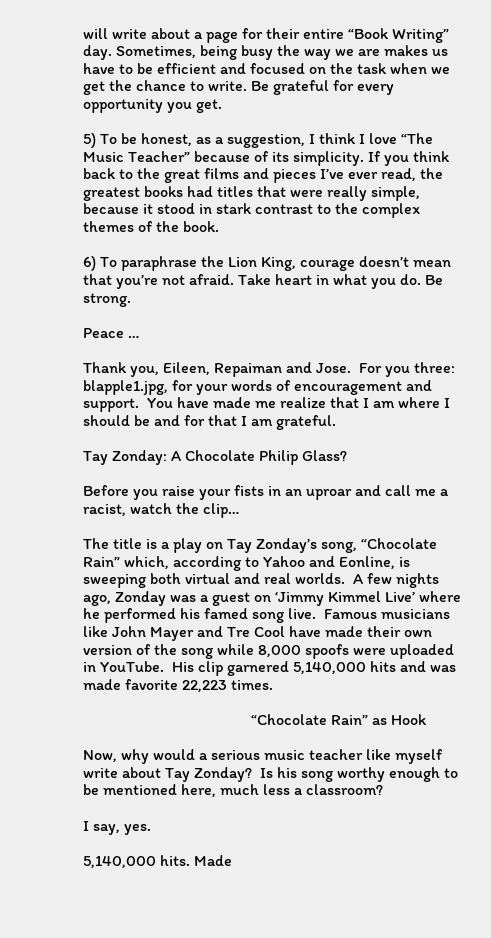will write about a page for their entire “Book Writing” day. Sometimes, being busy the way we are makes us have to be efficient and focused on the task when we get the chance to write. Be grateful for every opportunity you get.

5) To be honest, as a suggestion, I think I love “The Music Teacher” because of its simplicity. If you think back to the great films and pieces I’ve ever read, the greatest books had titles that were really simple, because it stood in stark contrast to the complex themes of the book.

6) To paraphrase the Lion King, courage doesn’t mean that you’re not afraid. Take heart in what you do. Be strong.

Peace …

Thank you, Eileen, Repaiman and Jose.  For you three: blapple1.jpg, for your words of encouragement and support.  You have made me realize that I am where I should be and for that I am grateful.

Tay Zonday: A Chocolate Philip Glass?

Before you raise your fists in an uproar and call me a racist, watch the clip…

The title is a play on Tay Zonday’s song, “Chocolate Rain” which, according to Yahoo and Eonline, is sweeping both virtual and real worlds.  A few nights ago, Zonday was a guest on ‘Jimmy Kimmel Live’ where he performed his famed song live.  Famous musicians like John Mayer and Tre Cool have made their own version of the song while 8,000 spoofs were uploaded in YouTube.  His clip garnered 5,140,000 hits and was made favorite 22,223 times.

                                          “Chocolate Rain” as Hook

Now, why would a serious music teacher like myself write about Tay Zonday?  Is his song worthy enough to be mentioned here, much less a classroom?

I say, yes.

5,140,000 hits. Made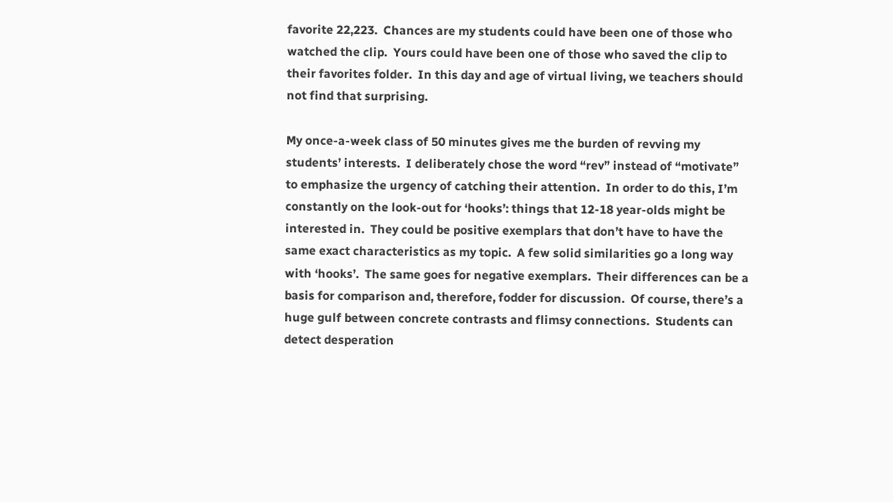favorite 22,223.  Chances are my students could have been one of those who watched the clip.  Yours could have been one of those who saved the clip to their favorites folder.  In this day and age of virtual living, we teachers should not find that surprising.

My once-a-week class of 50 minutes gives me the burden of revving my students’ interests.  I deliberately chose the word “rev” instead of “motivate” to emphasize the urgency of catching their attention.  In order to do this, I’m constantly on the look-out for ‘hooks’: things that 12-18 year-olds might be interested in.  They could be positive exemplars that don’t have to have the same exact characteristics as my topic.  A few solid similarities go a long way with ‘hooks’.  The same goes for negative exemplars.  Their differences can be a basis for comparison and, therefore, fodder for discussion.  Of course, there’s a huge gulf between concrete contrasts and flimsy connections.  Students can detect desperation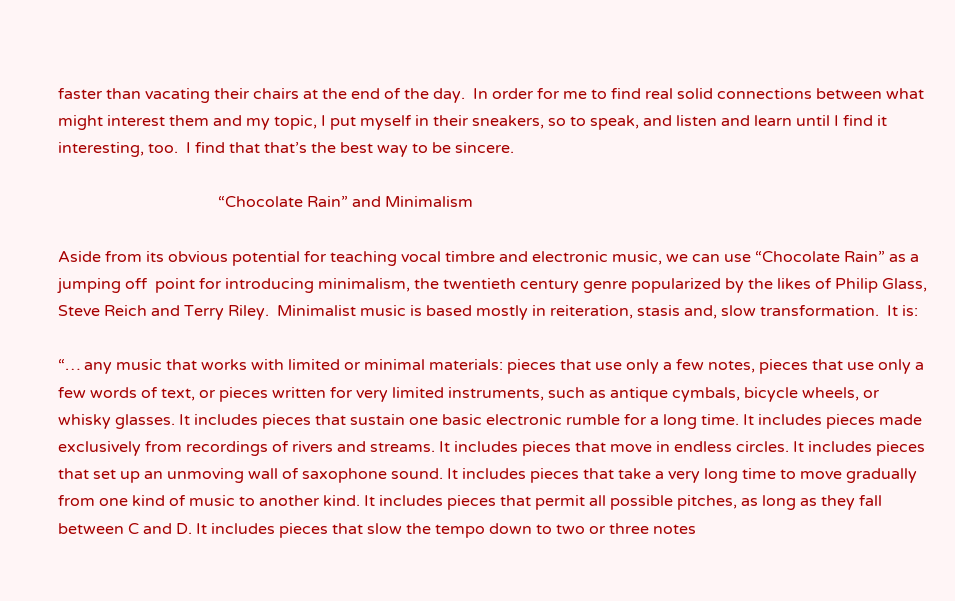faster than vacating their chairs at the end of the day.  In order for me to find real solid connections between what might interest them and my topic, I put myself in their sneakers, so to speak, and listen and learn until I find it interesting, too.  I find that that’s the best way to be sincere.

                                        “Chocolate Rain” and Minimalism

Aside from its obvious potential for teaching vocal timbre and electronic music, we can use “Chocolate Rain” as a jumping off  point for introducing minimalism, the twentieth century genre popularized by the likes of Philip Glass, Steve Reich and Terry Riley.  Minimalist music is based mostly in reiteration, stasis and, slow transformation.  It is:

“… any music that works with limited or minimal materials: pieces that use only a few notes, pieces that use only a few words of text, or pieces written for very limited instruments, such as antique cymbals, bicycle wheels, or whisky glasses. It includes pieces that sustain one basic electronic rumble for a long time. It includes pieces made exclusively from recordings of rivers and streams. It includes pieces that move in endless circles. It includes pieces that set up an unmoving wall of saxophone sound. It includes pieces that take a very long time to move gradually from one kind of music to another kind. It includes pieces that permit all possible pitches, as long as they fall between C and D. It includes pieces that slow the tempo down to two or three notes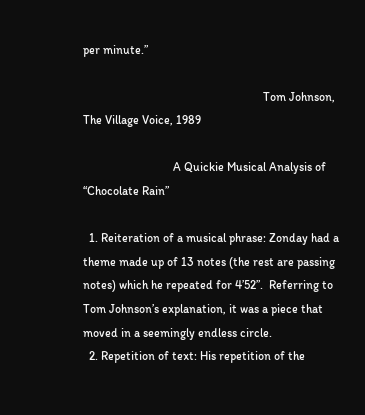per minute.”

                                                            Tom Johnson, The Village Voice, 1989

                              A Quickie Musical Analysis of “Chocolate Rain”

  1. Reiteration of a musical phrase: Zonday had a theme made up of 13 notes (the rest are passing notes) which he repeated for 4’52”.  Referring to Tom Johnson’s explanation, it was a piece that moved in a seemingly endless circle.
  2. Repetition of text: His repetition of the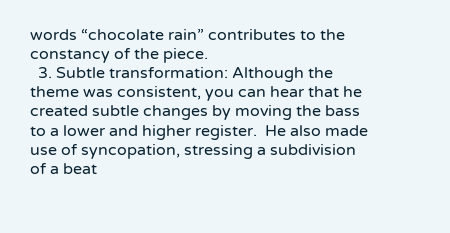words “chocolate rain” contributes to the constancy of the piece.
  3. Subtle transformation: Although the theme was consistent, you can hear that he created subtle changes by moving the bass to a lower and higher register.  He also made use of syncopation, stressing a subdivision of a beat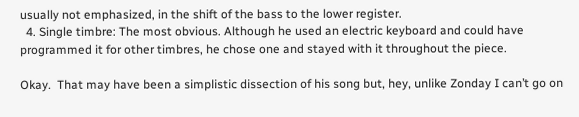usually not emphasized, in the shift of the bass to the lower register.
  4. Single timbre: The most obvious. Although he used an electric keyboard and could have programmed it for other timbres, he chose one and stayed with it throughout the piece.

Okay.  That may have been a simplistic dissection of his song but, hey, unlike Zonday I can’t go on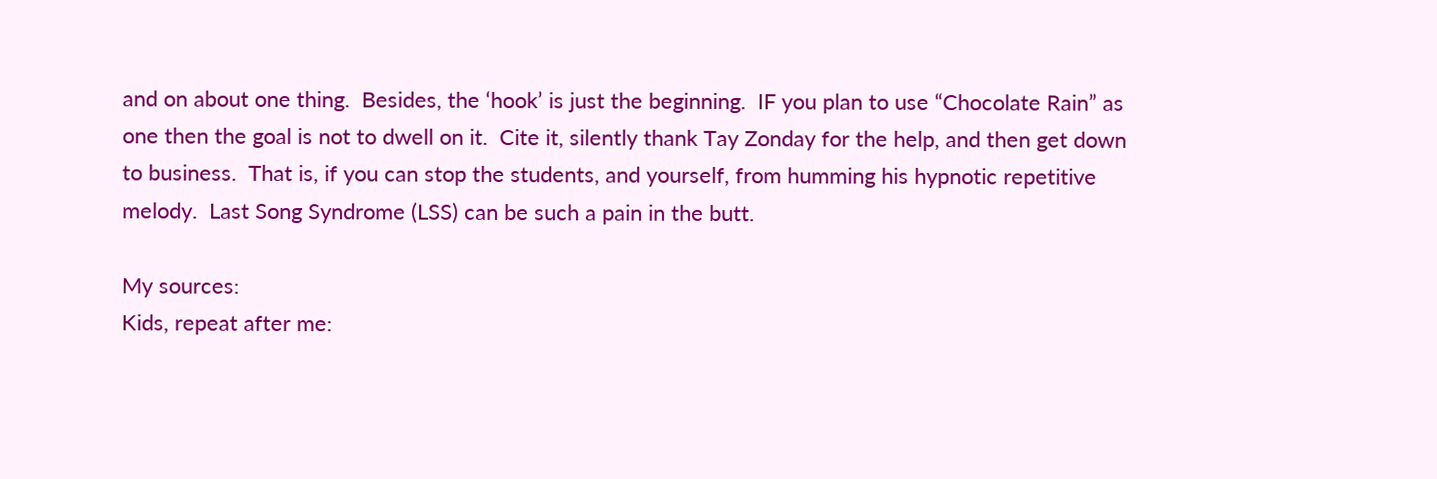and on about one thing.  Besides, the ‘hook’ is just the beginning.  IF you plan to use “Chocolate Rain” as one then the goal is not to dwell on it.  Cite it, silently thank Tay Zonday for the help, and then get down to business.  That is, if you can stop the students, and yourself, from humming his hypnotic repetitive melody.  Last Song Syndrome (LSS) can be such a pain in the butt.

My sources:
Kids, repeat after me: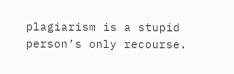plagiarism is a stupid person’s only recourse.